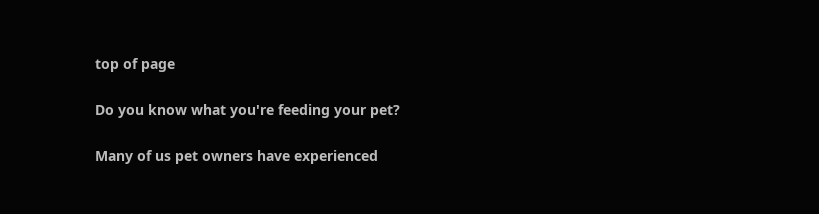top of page

Do you know what you're feeding your pet?

Many of us pet owners have experienced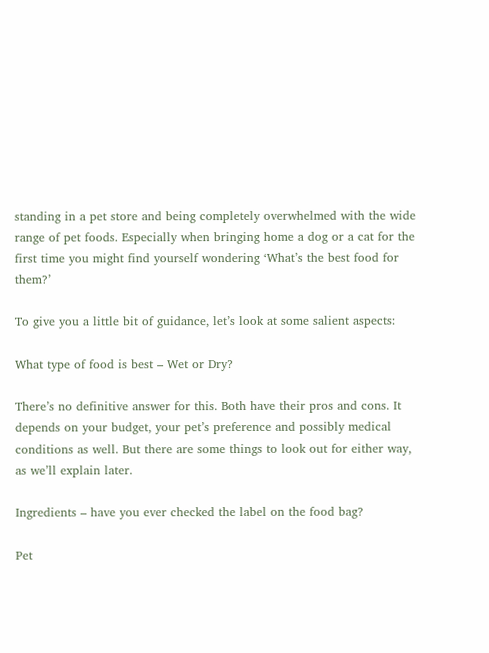standing in a pet store and being completely overwhelmed with the wide range of pet foods. Especially when bringing home a dog or a cat for the first time you might find yourself wondering ‘What’s the best food for them?’

To give you a little bit of guidance, let’s look at some salient aspects:

What type of food is best – Wet or Dry?

There’s no definitive answer for this. Both have their pros and cons. It depends on your budget, your pet’s preference and possibly medical conditions as well. But there are some things to look out for either way, as we’ll explain later.

Ingredients – have you ever checked the label on the food bag?

Pet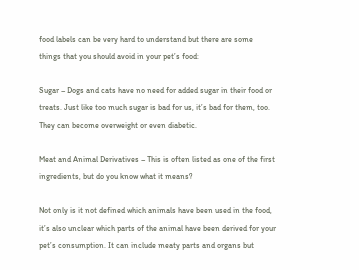food labels can be very hard to understand but there are some things that you should avoid in your pet’s food:

Sugar – Dogs and cats have no need for added sugar in their food or treats. Just like too much sugar is bad for us, it’s bad for them, too. They can become overweight or even diabetic.

Meat and Animal Derivatives – This is often listed as one of the first ingredients, but do you know what it means?

Not only is it not defined which animals have been used in the food, it’s also unclear which parts of the animal have been derived for your pet’s consumption. It can include meaty parts and organs but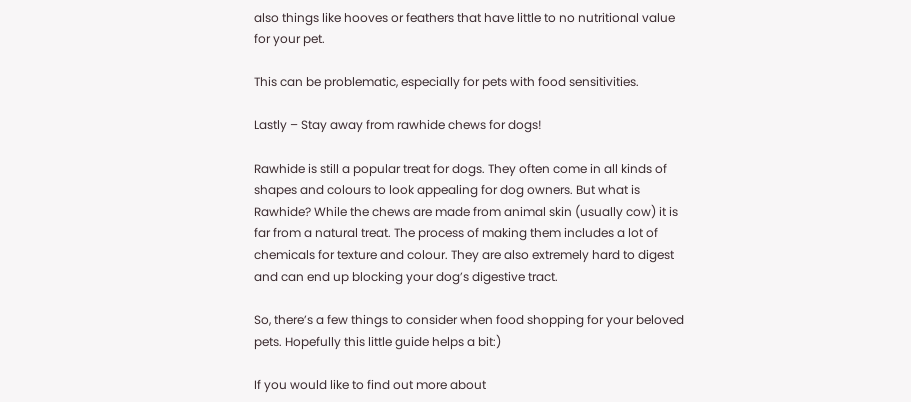also things like hooves or feathers that have little to no nutritional value for your pet.

This can be problematic, especially for pets with food sensitivities.

Lastly – Stay away from rawhide chews for dogs!

Rawhide is still a popular treat for dogs. They often come in all kinds of shapes and colours to look appealing for dog owners. But what is Rawhide? While the chews are made from animal skin (usually cow) it is far from a natural treat. The process of making them includes a lot of chemicals for texture and colour. They are also extremely hard to digest and can end up blocking your dog’s digestive tract.

So, there’s a few things to consider when food shopping for your beloved pets. Hopefully this little guide helps a bit:)

If you would like to find out more about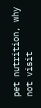pet nutrition, why not visit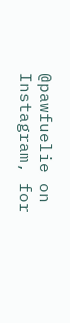@pawfuelie on Instagram, for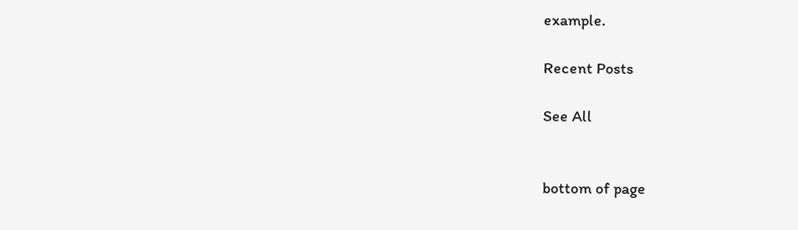example.

Recent Posts

See All


bottom of page